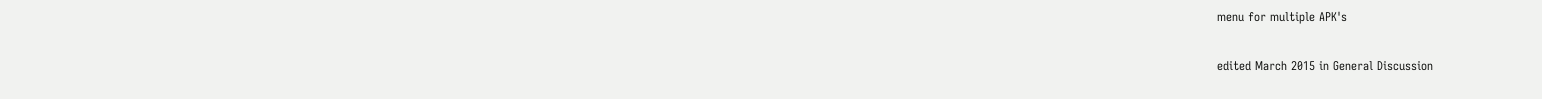menu for multiple APK's

edited March 2015 in General Discussion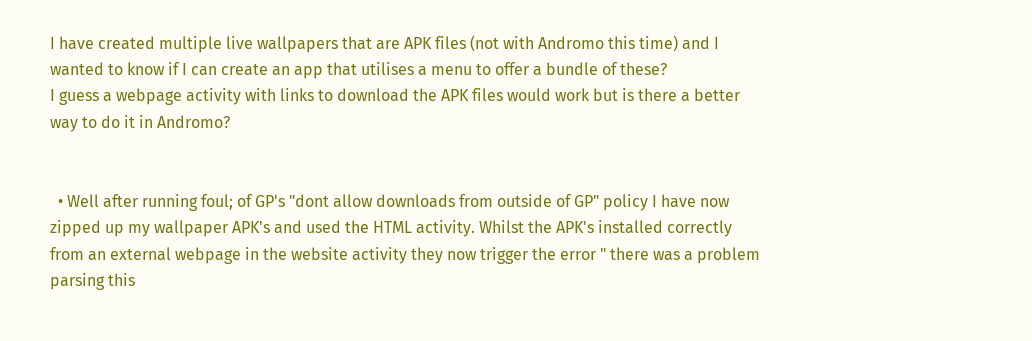I have created multiple live wallpapers that are APK files (not with Andromo this time) and I wanted to know if I can create an app that utilises a menu to offer a bundle of these?
I guess a webpage activity with links to download the APK files would work but is there a better way to do it in Andromo?


  • Well after running foul; of GP's "dont allow downloads from outside of GP" policy I have now zipped up my wallpaper APK's and used the HTML activity. Whilst the APK's installed correctly from an external webpage in the website activity they now trigger the error " there was a problem parsing this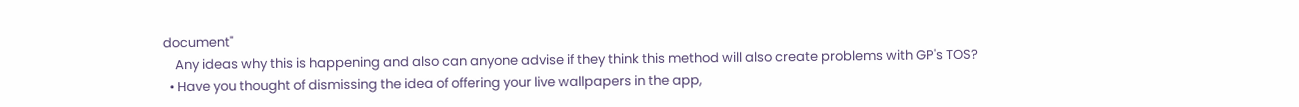document"
    Any ideas why this is happening and also can anyone advise if they think this method will also create problems with GP's TOS?
  • Have you thought of dismissing the idea of offering your live wallpapers in the app,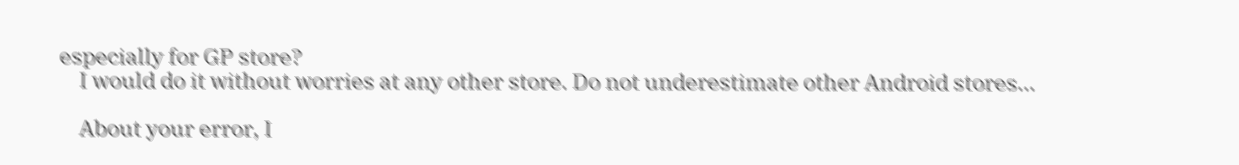especially for GP store?
    I would do it without worries at any other store. Do not underestimate other Android stores...

    About your error, I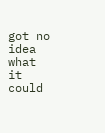got no idea what it could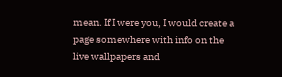mean. If I were you, I would create a page somewhere with info on the live wallpapers and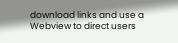download links and use a Webview to direct users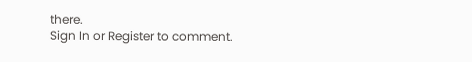there.
Sign In or Register to comment.